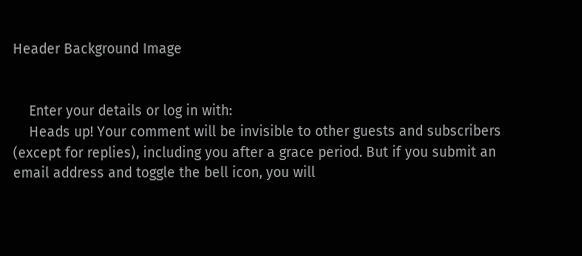Header Background Image


    Enter your details or log in with:
    Heads up! Your comment will be invisible to other guests and subscribers (except for replies), including you after a grace period. But if you submit an email address and toggle the bell icon, you will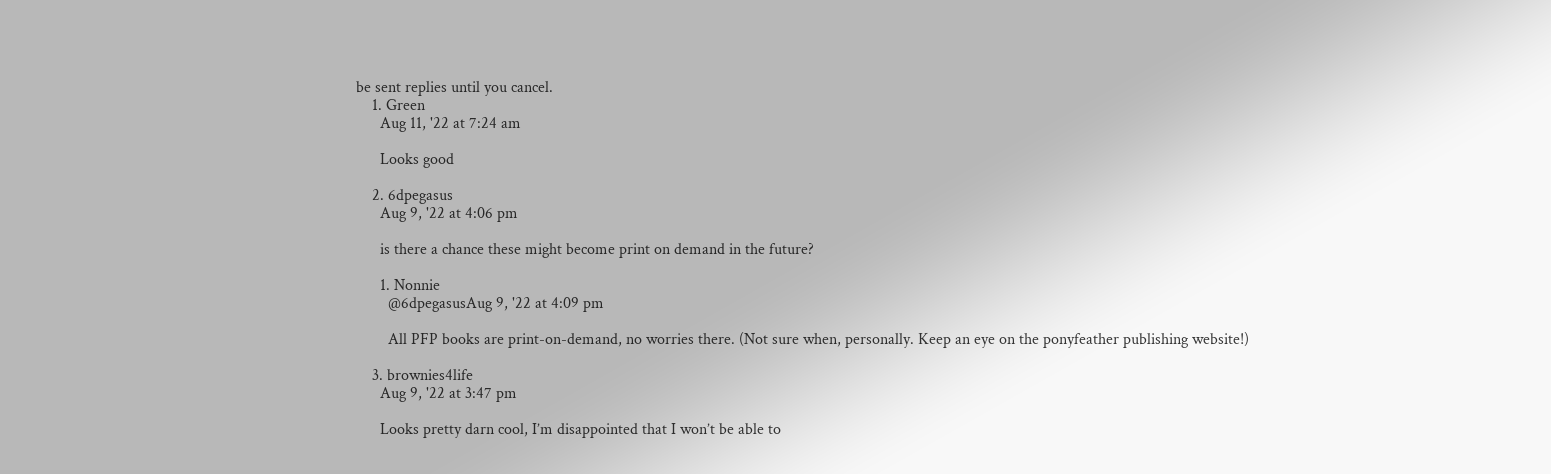be sent replies until you cancel.
    1. Green
      Aug 11, '22 at 7:24 am

      Looks good

    2. 6dpegasus
      Aug 9, '22 at 4:06 pm

      is there a chance these might become print on demand in the future?

      1. Nonnie
        @6dpegasusAug 9, '22 at 4:09 pm

        All PFP books are print-on-demand, no worries there. (Not sure when, personally. Keep an eye on the ponyfeather publishing website!)

    3. brownies4life
      Aug 9, '22 at 3:47 pm

      Looks pretty darn cool, I’m disappointed that I won’t be able to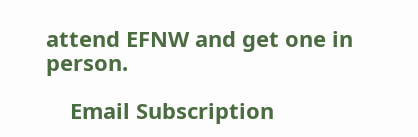attend EFNW and get one in person.

    Email Subscription